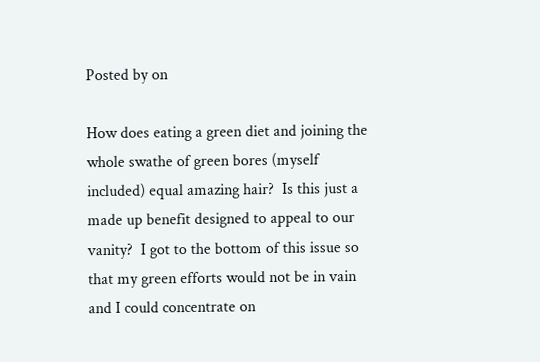Posted by on

How does eating a green diet and joining the whole swathe of green bores (myself included) equal amazing hair?  Is this just a made up benefit designed to appeal to our vanity?  I got to the bottom of this issue so that my green efforts would not be in vain and I could concentrate on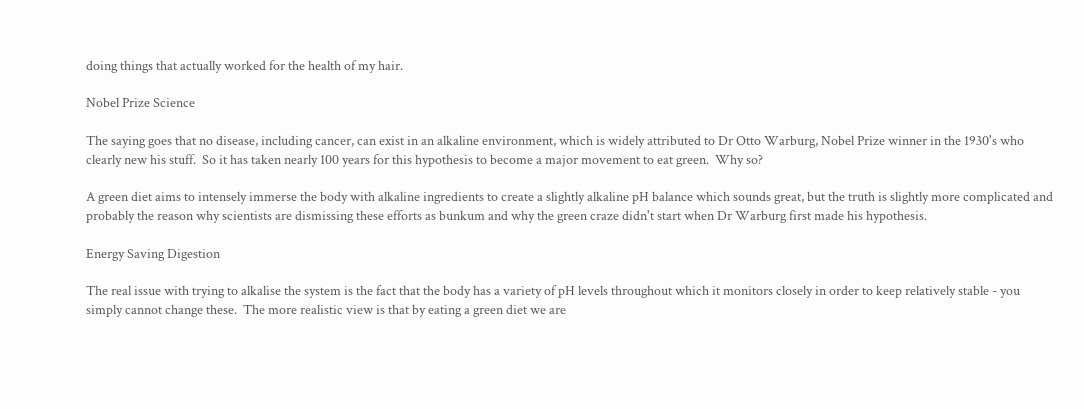doing things that actually worked for the health of my hair.

Nobel Prize Science

The saying goes that no disease, including cancer, can exist in an alkaline environment, which is widely attributed to Dr Otto Warburg, Nobel Prize winner in the 1930's who clearly new his stuff.  So it has taken nearly 100 years for this hypothesis to become a major movement to eat green.  Why so?

A green diet aims to intensely immerse the body with alkaline ingredients to create a slightly alkaline pH balance which sounds great, but the truth is slightly more complicated and probably the reason why scientists are dismissing these efforts as bunkum and why the green craze didn't start when Dr Warburg first made his hypothesis.

Energy Saving Digestion

The real issue with trying to alkalise the system is the fact that the body has a variety of pH levels throughout which it monitors closely in order to keep relatively stable - you simply cannot change these.  The more realistic view is that by eating a green diet we are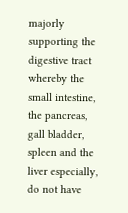majorly supporting the digestive tract whereby the small intestine, the pancreas, gall bladder, spleen and the liver especially, do not have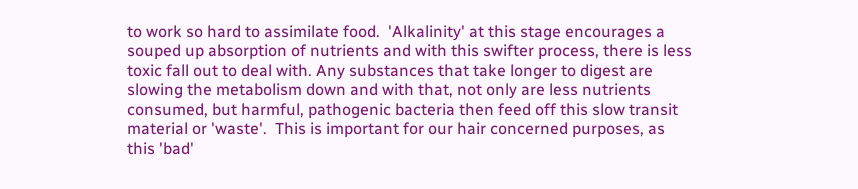to work so hard to assimilate food.  'Alkalinity' at this stage encourages a souped up absorption of nutrients and with this swifter process, there is less toxic fall out to deal with. Any substances that take longer to digest are slowing the metabolism down and with that, not only are less nutrients consumed, but harmful, pathogenic bacteria then feed off this slow transit material or 'waste'.  This is important for our hair concerned purposes, as this 'bad'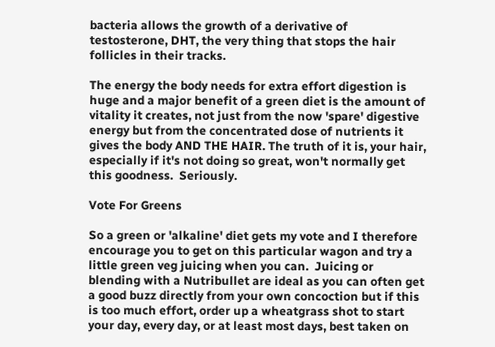bacteria allows the growth of a derivative of testosterone, DHT, the very thing that stops the hair follicles in their tracks.

The energy the body needs for extra effort digestion is huge and a major benefit of a green diet is the amount of vitality it creates, not just from the now 'spare' digestive energy but from the concentrated dose of nutrients it gives the body AND THE HAIR. The truth of it is, your hair, especially if it's not doing so great, won't normally get this goodness.  Seriously.

Vote For Greens

So a green or 'alkaline' diet gets my vote and I therefore encourage you to get on this particular wagon and try a little green veg juicing when you can.  Juicing or blending with a Nutribullet are ideal as you can often get a good buzz directly from your own concoction but if this is too much effort, order up a wheatgrass shot to start your day, every day, or at least most days, best taken on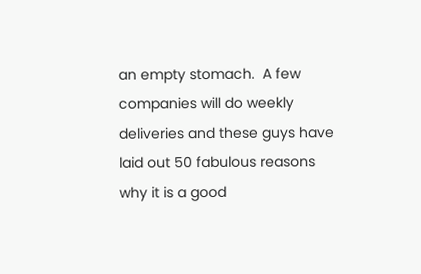an empty stomach.  A few companies will do weekly deliveries and these guys have laid out 50 fabulous reasons why it is a good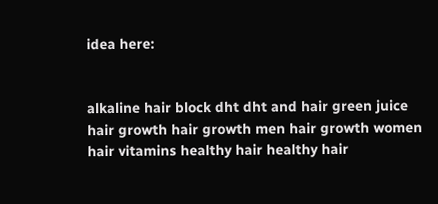idea here:


alkaline hair block dht dht and hair green juice hair growth hair growth men hair growth women hair vitamins healthy hair healthy hair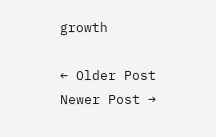growth

← Older Post Newer Post →